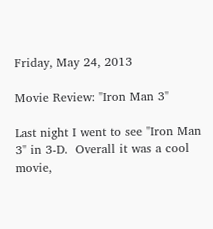Friday, May 24, 2013

Movie Review: "Iron Man 3"

Last night I went to see "Iron Man 3" in 3-D.  Overall it was a cool movie,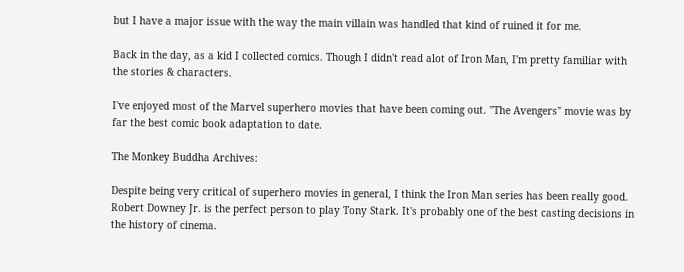but I have a major issue with the way the main villain was handled that kind of ruined it for me.

Back in the day, as a kid I collected comics. Though I didn't read alot of Iron Man, I'm pretty familiar with the stories & characters.

I've enjoyed most of the Marvel superhero movies that have been coming out. "The Avengers" movie was by far the best comic book adaptation to date.

The Monkey Buddha Archives:

Despite being very critical of superhero movies in general, I think the Iron Man series has been really good. Robert Downey Jr. is the perfect person to play Tony Stark. It's probably one of the best casting decisions in the history of cinema.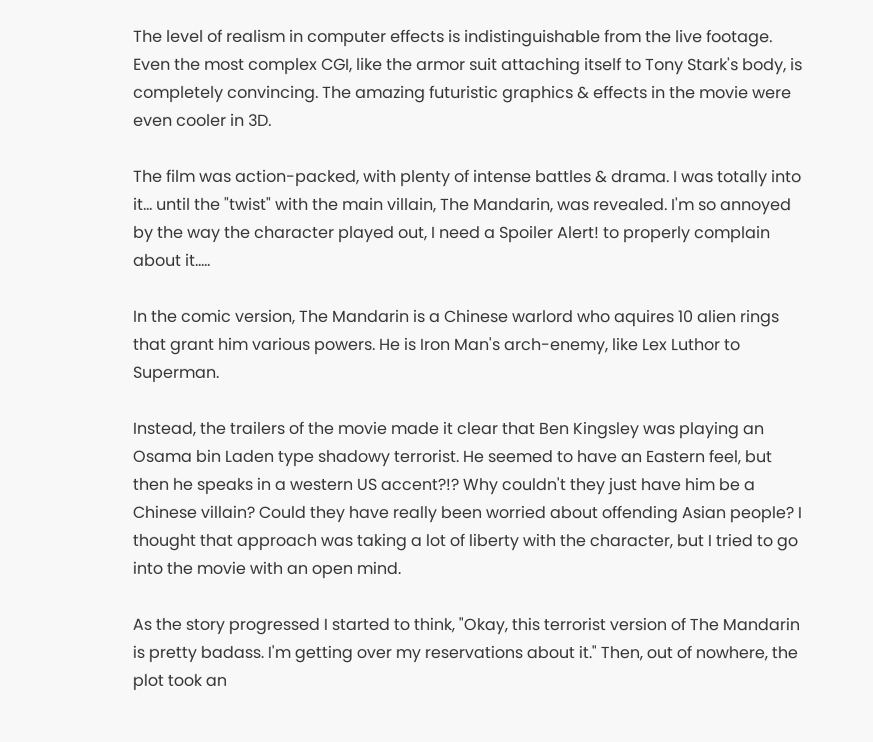The level of realism in computer effects is indistinguishable from the live footage. Even the most complex CGI, like the armor suit attaching itself to Tony Stark's body, is completely convincing. The amazing futuristic graphics & effects in the movie were even cooler in 3D.

The film was action-packed, with plenty of intense battles & drama. I was totally into it... until the "twist" with the main villain, The Mandarin, was revealed. I'm so annoyed by the way the character played out, I need a Spoiler Alert! to properly complain about it.....

In the comic version, The Mandarin is a Chinese warlord who aquires 10 alien rings that grant him various powers. He is Iron Man's arch-enemy, like Lex Luthor to Superman.

Instead, the trailers of the movie made it clear that Ben Kingsley was playing an Osama bin Laden type shadowy terrorist. He seemed to have an Eastern feel, but then he speaks in a western US accent?!? Why couldn't they just have him be a Chinese villain? Could they have really been worried about offending Asian people? I thought that approach was taking a lot of liberty with the character, but I tried to go into the movie with an open mind.

As the story progressed I started to think, "Okay, this terrorist version of The Mandarin is pretty badass. I'm getting over my reservations about it." Then, out of nowhere, the plot took an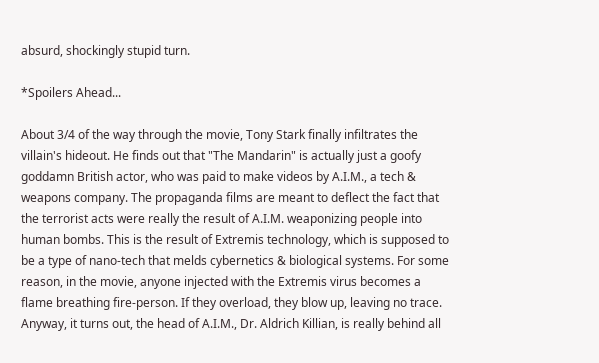absurd, shockingly stupid turn.

*Spoilers Ahead...

About 3/4 of the way through the movie, Tony Stark finally infiltrates the villain's hideout. He finds out that "The Mandarin" is actually just a goofy goddamn British actor, who was paid to make videos by A.I.M., a tech & weapons company. The propaganda films are meant to deflect the fact that the terrorist acts were really the result of A.I.M. weaponizing people into human bombs. This is the result of Extremis technology, which is supposed to be a type of nano-tech that melds cybernetics & biological systems. For some reason, in the movie, anyone injected with the Extremis virus becomes a flame breathing fire-person. If they overload, they blow up, leaving no trace. Anyway, it turns out, the head of A.I.M., Dr. Aldrich Killian, is really behind all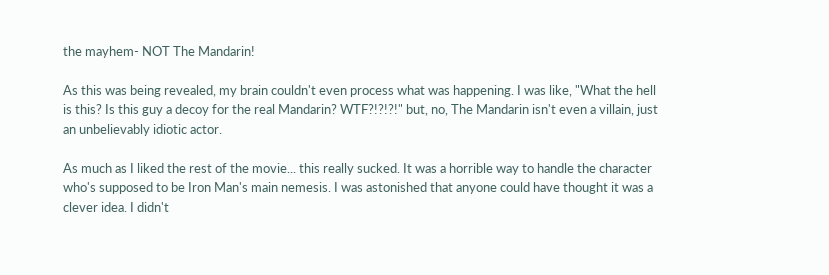the mayhem- NOT The Mandarin!

As this was being revealed, my brain couldn't even process what was happening. I was like, "What the hell is this? Is this guy a decoy for the real Mandarin? WTF?!?!?!" but, no, The Mandarin isn't even a villain, just an unbelievably idiotic actor.

As much as I liked the rest of the movie... this really sucked. It was a horrible way to handle the character who's supposed to be Iron Man's main nemesis. I was astonished that anyone could have thought it was a clever idea. I didn't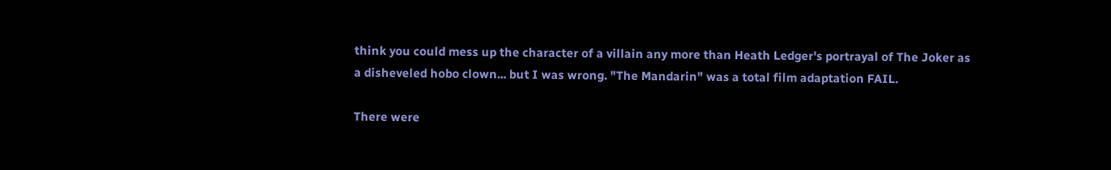think you could mess up the character of a villain any more than Heath Ledger's portrayal of The Joker as a disheveled hobo clown... but I was wrong. "The Mandarin" was a total film adaptation FAIL.

There were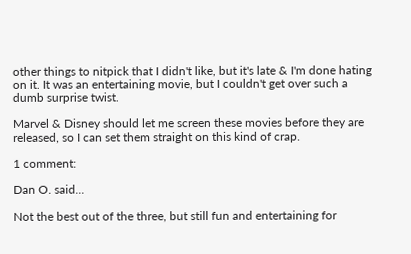other things to nitpick that I didn't like, but it's late & I'm done hating on it. It was an entertaining movie, but I couldn't get over such a dumb surprise twist.

Marvel & Disney should let me screen these movies before they are released, so I can set them straight on this kind of crap.

1 comment:

Dan O. said...

Not the best out of the three, but still fun and entertaining for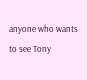anyone who wants to see Tony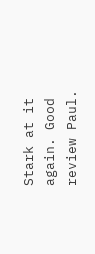Stark at it again. Good review Paul.